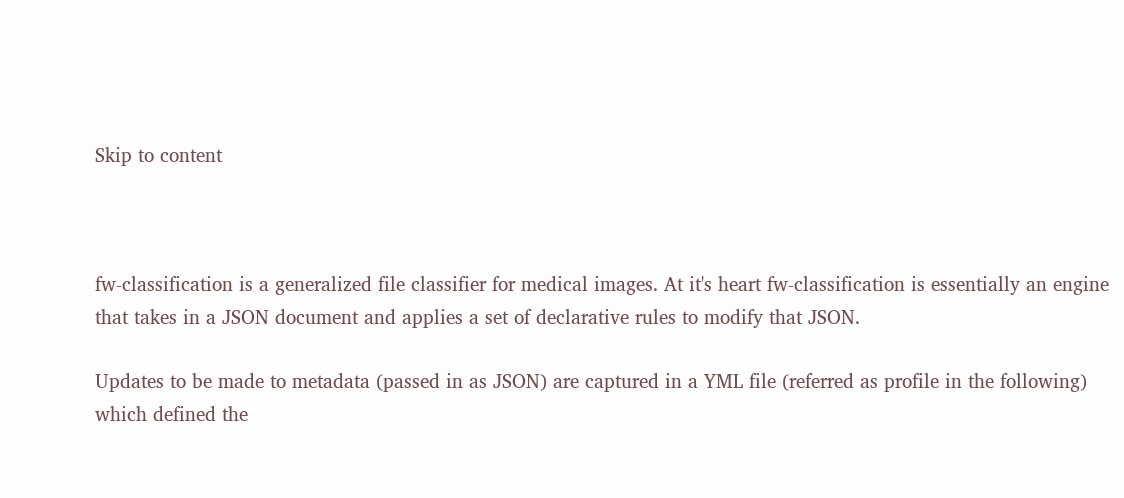Skip to content



fw-classification is a generalized file classifier for medical images. At it's heart fw-classification is essentially an engine that takes in a JSON document and applies a set of declarative rules to modify that JSON.

Updates to be made to metadata (passed in as JSON) are captured in a YML file (referred as profile in the following) which defined the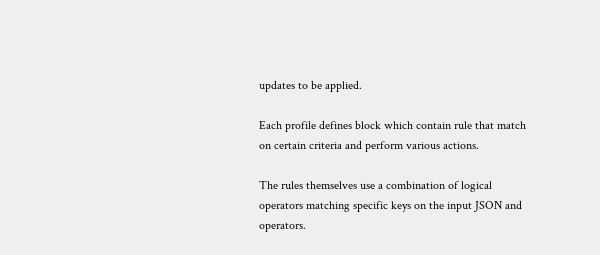updates to be applied.

Each profile defines block which contain rule that match on certain criteria and perform various actions.

The rules themselves use a combination of logical operators matching specific keys on the input JSON and operators.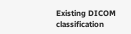Existing DICOM classification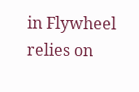in Flywheel relies on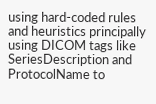using hard-coded rules and heuristics principally using DICOM tags like SeriesDescription and ProtocolName to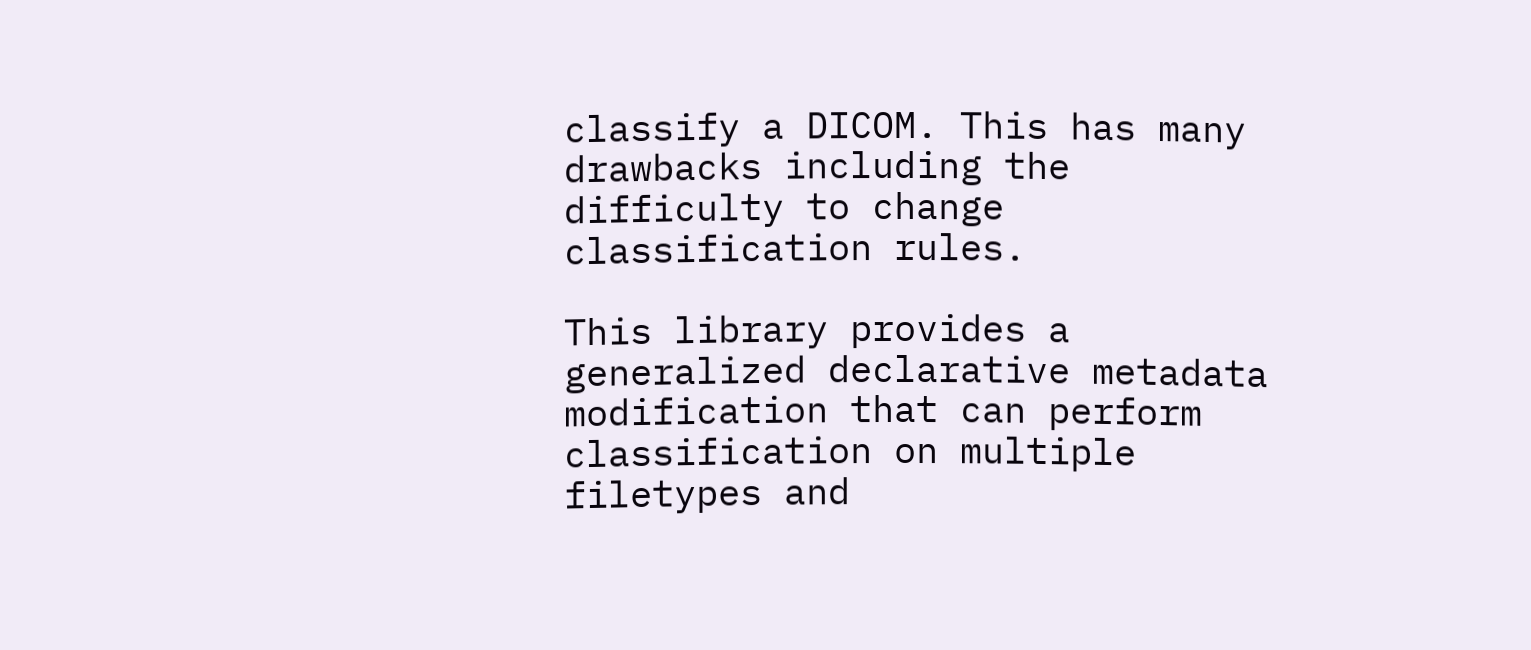classify a DICOM. This has many drawbacks including the difficulty to change classification rules.

This library provides a generalized declarative metadata modification that can perform classification on multiple filetypes and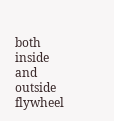both inside and outside flywheel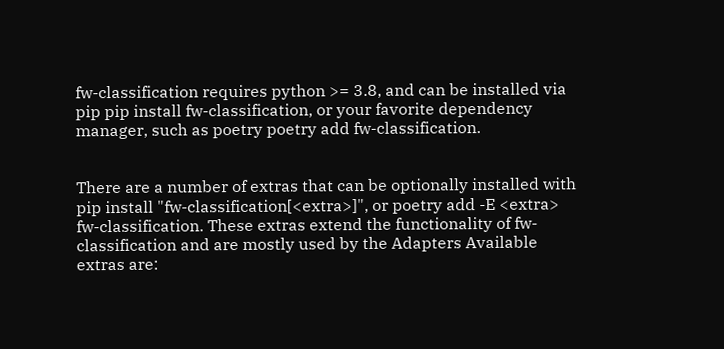fw-classification requires python >= 3.8, and can be installed via pip pip install fw-classification, or your favorite dependency manager, such as poetry poetry add fw-classification.


There are a number of extras that can be optionally installed with pip install "fw-classification[<extra>]", or poetry add -E <extra> fw-classification. These extras extend the functionality of fw-classification and are mostly used by the Adapters Available extras are: